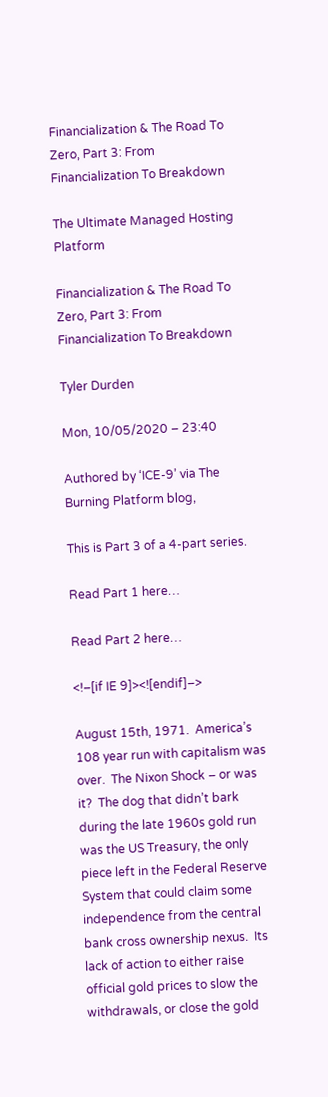Financialization & The Road To Zero, Part 3: From Financialization To Breakdown

The Ultimate Managed Hosting Platform

Financialization & The Road To Zero, Part 3: From Financialization To Breakdown

Tyler Durden

Mon, 10/05/2020 – 23:40

Authored by ‘ICE-9’ via The Burning Platform blog,

This is Part 3 of a 4-part series.

Read Part 1 here…

Read Part 2 here…

<!–[if IE 9]><![endif]–>

August 15th, 1971.  America’s 108 year run with capitalism was over.  The Nixon Shock – or was it?  The dog that didn’t bark during the late 1960s gold run was the US Treasury, the only piece left in the Federal Reserve System that could claim some independence from the central bank cross ownership nexus.  Its lack of action to either raise official gold prices to slow the withdrawals, or close the gold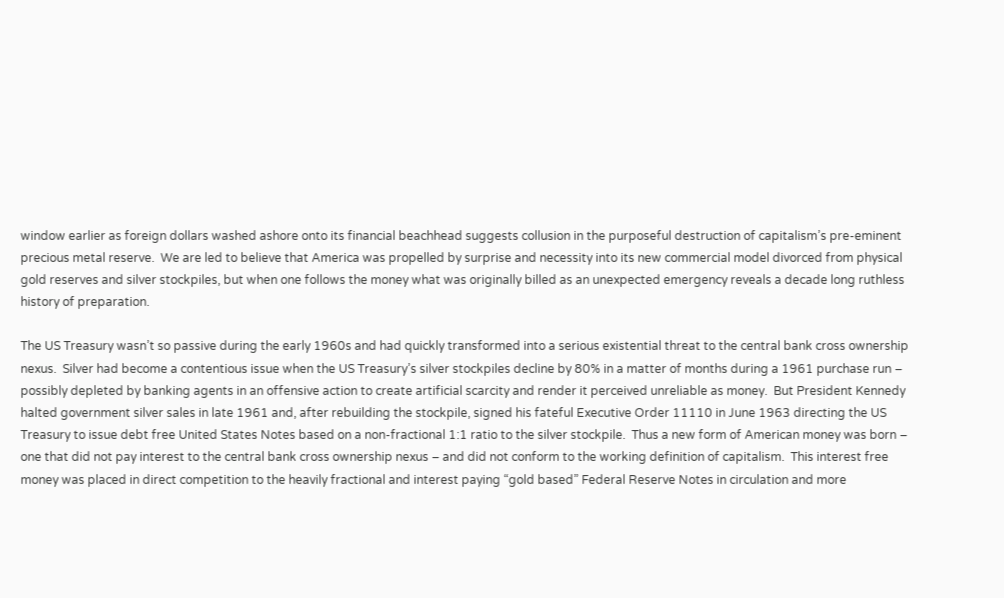window earlier as foreign dollars washed ashore onto its financial beachhead suggests collusion in the purposeful destruction of capitalism’s pre-eminent precious metal reserve.  We are led to believe that America was propelled by surprise and necessity into its new commercial model divorced from physical gold reserves and silver stockpiles, but when one follows the money what was originally billed as an unexpected emergency reveals a decade long ruthless history of preparation.

The US Treasury wasn’t so passive during the early 1960s and had quickly transformed into a serious existential threat to the central bank cross ownership nexus.  Silver had become a contentious issue when the US Treasury’s silver stockpiles decline by 80% in a matter of months during a 1961 purchase run – possibly depleted by banking agents in an offensive action to create artificial scarcity and render it perceived unreliable as money.  But President Kennedy halted government silver sales in late 1961 and, after rebuilding the stockpile, signed his fateful Executive Order 11110 in June 1963 directing the US Treasury to issue debt free United States Notes based on a non-fractional 1:1 ratio to the silver stockpile.  Thus a new form of American money was born – one that did not pay interest to the central bank cross ownership nexus – and did not conform to the working definition of capitalism.  This interest free money was placed in direct competition to the heavily fractional and interest paying “gold based” Federal Reserve Notes in circulation and more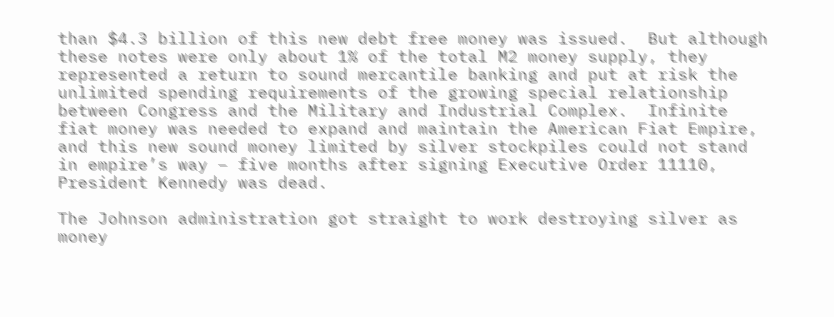than $4.3 billion of this new debt free money was issued.  But although these notes were only about 1% of the total M2 money supply, they represented a return to sound mercantile banking and put at risk the unlimited spending requirements of the growing special relationship between Congress and the Military and Industrial Complex.  Infinite fiat money was needed to expand and maintain the American Fiat Empire, and this new sound money limited by silver stockpiles could not stand in empire’s way – five months after signing Executive Order 11110, President Kennedy was dead.

The Johnson administration got straight to work destroying silver as money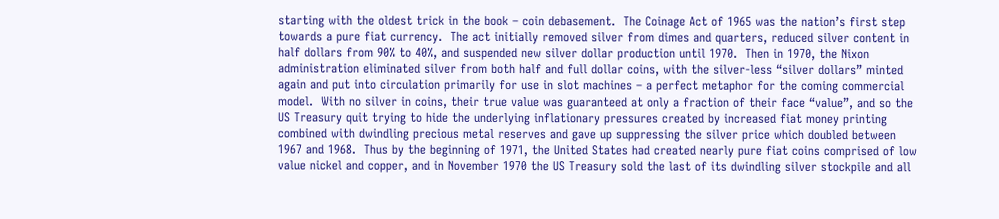starting with the oldest trick in the book – coin debasement.  The Coinage Act of 1965 was the nation’s first step towards a pure fiat currency.  The act initially removed silver from dimes and quarters, reduced silver content in half dollars from 90% to 40%, and suspended new silver dollar production until 1970.  Then in 1970, the Nixon administration eliminated silver from both half and full dollar coins, with the silver-less “silver dollars” minted again and put into circulation primarily for use in slot machines – a perfect metaphor for the coming commercial model.  With no silver in coins, their true value was guaranteed at only a fraction of their face “value”, and so the US Treasury quit trying to hide the underlying inflationary pressures created by increased fiat money printing combined with dwindling precious metal reserves and gave up suppressing the silver price which doubled between 1967 and 1968.  Thus by the beginning of 1971, the United States had created nearly pure fiat coins comprised of low value nickel and copper, and in November 1970 the US Treasury sold the last of its dwindling silver stockpile and all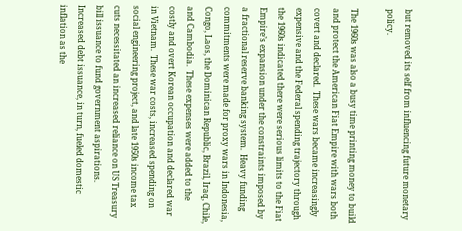but removed its self from influencing future monetary policy.

The 1960s was also a busy time printing money to build and protect the American Fiat Empire with wars both covert and declared.  These wars became increasingly expensive and the Federal spending trajectory through the 1960s indicated there were serious limits to the Fiat Empire’s expansion under the constraints imposed by a fractional reserve banking system.  Heavy funding commitments were made for proxy wars in Indonesia, Congo, Laos, the Dominican Republic, Brazil, Iraq, Chile, and Cambodia.  These expenses were added to the costly and overt Korean occupation and declared war in Vietnam.  These war costs, increased spending on social engineering project, and late 1950s income tax cuts necessitated an increased reliance on US Treasury bill issuance to fund government aspirations.  Increased debt issuance, in turn, fueled domestic inflation as the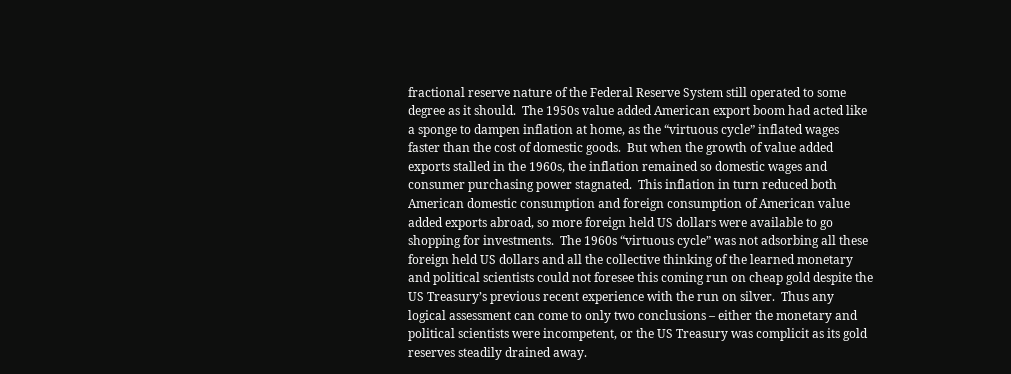fractional reserve nature of the Federal Reserve System still operated to some degree as it should.  The 1950s value added American export boom had acted like a sponge to dampen inflation at home, as the “virtuous cycle” inflated wages faster than the cost of domestic goods.  But when the growth of value added exports stalled in the 1960s, the inflation remained so domestic wages and consumer purchasing power stagnated.  This inflation in turn reduced both American domestic consumption and foreign consumption of American value added exports abroad, so more foreign held US dollars were available to go shopping for investments.  The 1960s “virtuous cycle” was not adsorbing all these foreign held US dollars and all the collective thinking of the learned monetary and political scientists could not foresee this coming run on cheap gold despite the US Treasury’s previous recent experience with the run on silver.  Thus any logical assessment can come to only two conclusions – either the monetary and political scientists were incompetent, or the US Treasury was complicit as its gold reserves steadily drained away.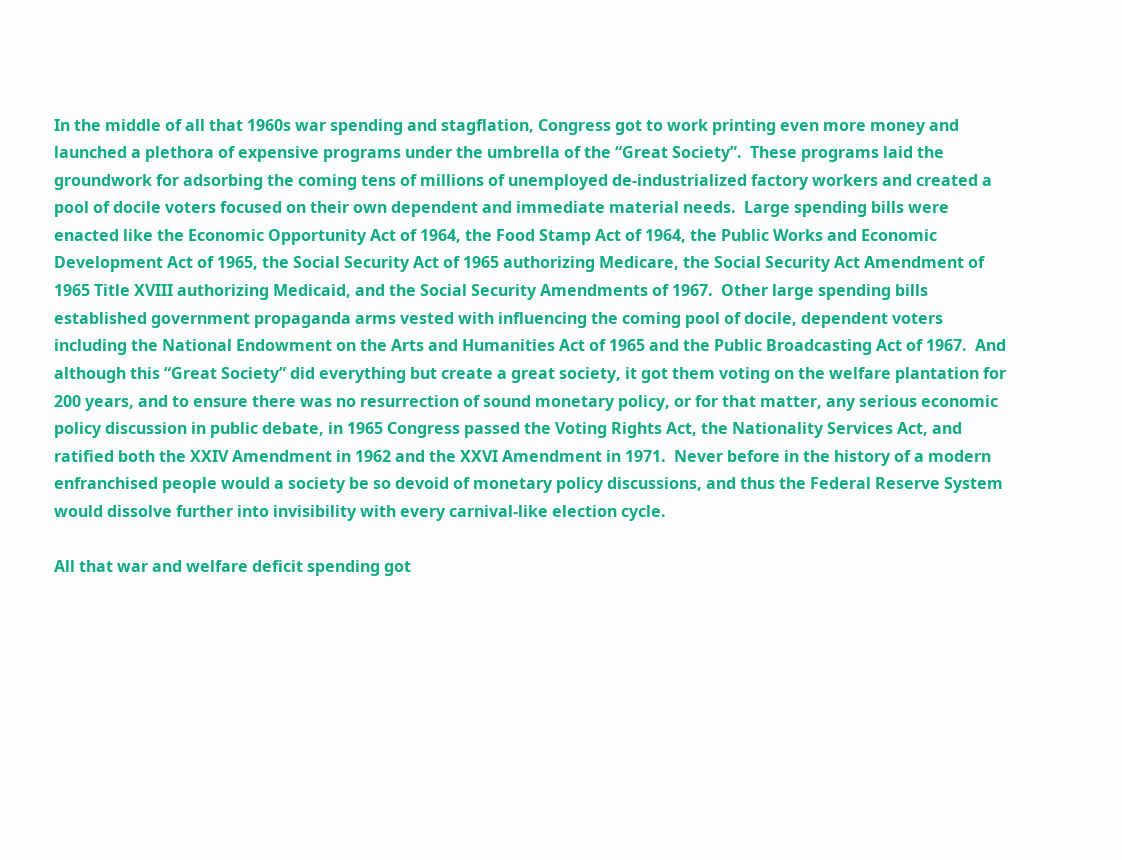In the middle of all that 1960s war spending and stagflation, Congress got to work printing even more money and launched a plethora of expensive programs under the umbrella of the “Great Society”.  These programs laid the groundwork for adsorbing the coming tens of millions of unemployed de-industrialized factory workers and created a pool of docile voters focused on their own dependent and immediate material needs.  Large spending bills were enacted like the Economic Opportunity Act of 1964, the Food Stamp Act of 1964, the Public Works and Economic Development Act of 1965, the Social Security Act of 1965 authorizing Medicare, the Social Security Act Amendment of 1965 Title XVIII authorizing Medicaid, and the Social Security Amendments of 1967.  Other large spending bills established government propaganda arms vested with influencing the coming pool of docile, dependent voters including the National Endowment on the Arts and Humanities Act of 1965 and the Public Broadcasting Act of 1967.  And although this “Great Society” did everything but create a great society, it got them voting on the welfare plantation for 200 years, and to ensure there was no resurrection of sound monetary policy, or for that matter, any serious economic policy discussion in public debate, in 1965 Congress passed the Voting Rights Act, the Nationality Services Act, and ratified both the XXIV Amendment in 1962 and the XXVI Amendment in 1971.  Never before in the history of a modern enfranchised people would a society be so devoid of monetary policy discussions, and thus the Federal Reserve System would dissolve further into invisibility with every carnival-like election cycle.

All that war and welfare deficit spending got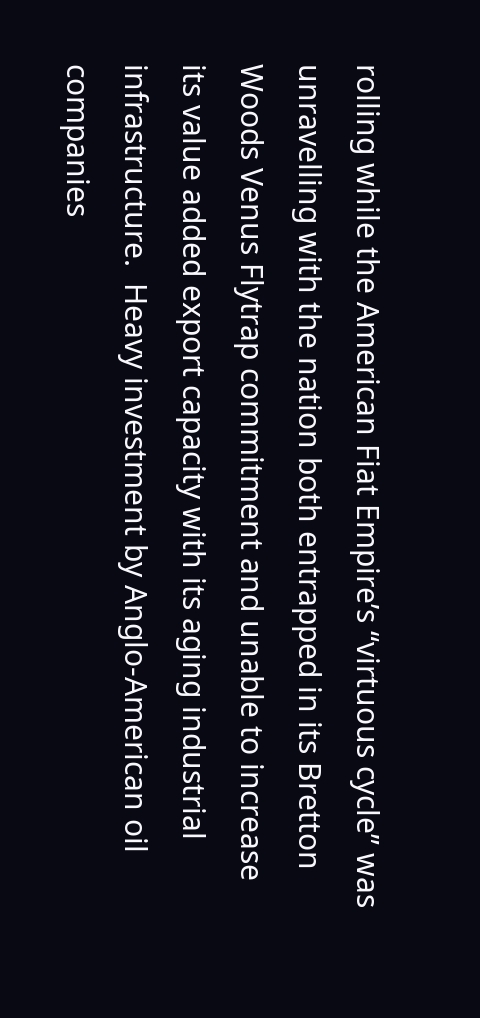rolling while the American Fiat Empire’s “virtuous cycle” was unravelling with the nation both entrapped in its Bretton Woods Venus Flytrap commitment and unable to increase its value added export capacity with its aging industrial infrastructure.  Heavy investment by Anglo-American oil companies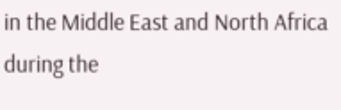in the Middle East and North Africa during the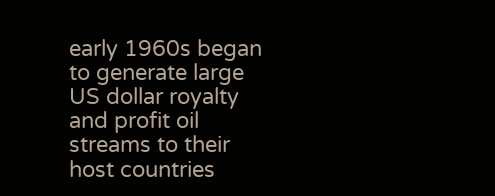early 1960s began to generate large US dollar royalty and profit oil streams to their host countries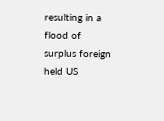resulting in a flood of surplus foreign held US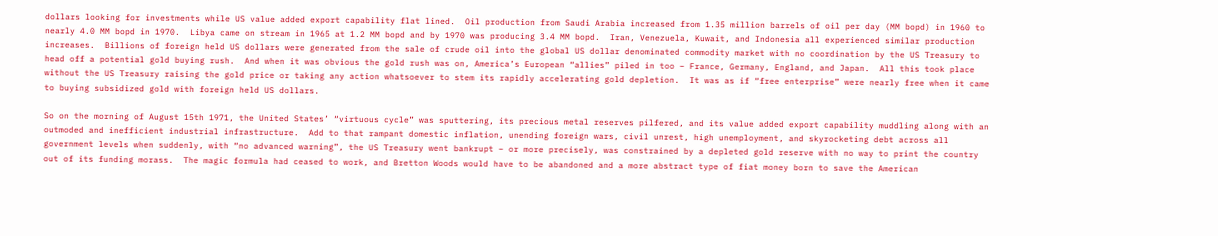dollars looking for investments while US value added export capability flat lined.  Oil production from Saudi Arabia increased from 1.35 million barrels of oil per day (MM bopd) in 1960 to nearly 4.0 MM bopd in 1970.  Libya came on stream in 1965 at 1.2 MM bopd and by 1970 was producing 3.4 MM bopd.  Iran, Venezuela, Kuwait, and Indonesia all experienced similar production increases.  Billions of foreign held US dollars were generated from the sale of crude oil into the global US dollar denominated commodity market with no coordination by the US Treasury to head off a potential gold buying rush.  And when it was obvious the gold rush was on, America’s European “allies” piled in too – France, Germany, England, and Japan.  All this took place without the US Treasury raising the gold price or taking any action whatsoever to stem its rapidly accelerating gold depletion.  It was as if “free enterprise” were nearly free when it came to buying subsidized gold with foreign held US dollars.

So on the morning of August 15th 1971, the United States’ “virtuous cycle” was sputtering, its precious metal reserves pilfered, and its value added export capability muddling along with an outmoded and inefficient industrial infrastructure.  Add to that rampant domestic inflation, unending foreign wars, civil unrest, high unemployment, and skyrocketing debt across all government levels when suddenly, with “no advanced warning”, the US Treasury went bankrupt – or more precisely, was constrained by a depleted gold reserve with no way to print the country out of its funding morass.  The magic formula had ceased to work, and Bretton Woods would have to be abandoned and a more abstract type of fiat money born to save the American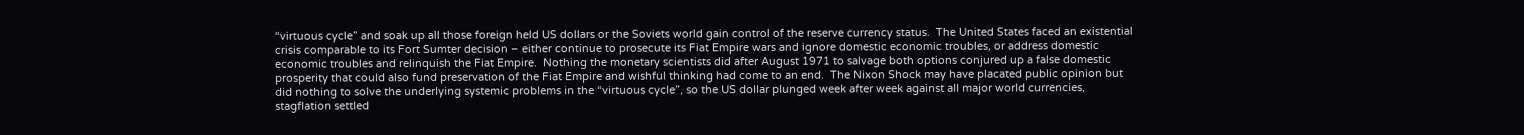“virtuous cycle” and soak up all those foreign held US dollars or the Soviets world gain control of the reserve currency status.  The United States faced an existential crisis comparable to its Fort Sumter decision – either continue to prosecute its Fiat Empire wars and ignore domestic economic troubles, or address domestic economic troubles and relinquish the Fiat Empire.  Nothing the monetary scientists did after August 1971 to salvage both options conjured up a false domestic prosperity that could also fund preservation of the Fiat Empire and wishful thinking had come to an end.  The Nixon Shock may have placated public opinion but did nothing to solve the underlying systemic problems in the “virtuous cycle”, so the US dollar plunged week after week against all major world currencies, stagflation settled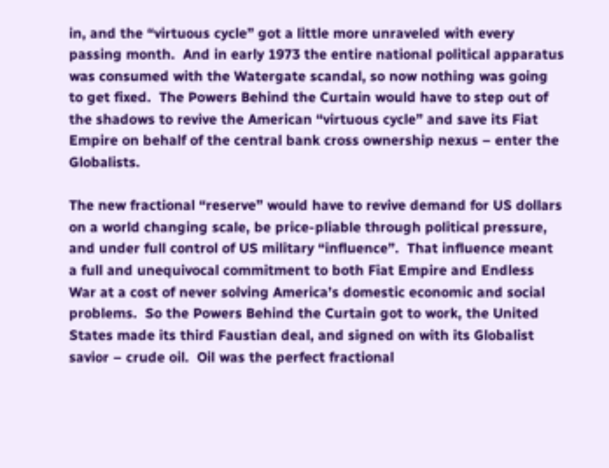in, and the “virtuous cycle” got a little more unraveled with every passing month.  And in early 1973 the entire national political apparatus was consumed with the Watergate scandal, so now nothing was going to get fixed.  The Powers Behind the Curtain would have to step out of the shadows to revive the American “virtuous cycle” and save its Fiat Empire on behalf of the central bank cross ownership nexus – enter the Globalists.

The new fractional “reserve” would have to revive demand for US dollars on a world changing scale, be price-pliable through political pressure, and under full control of US military “influence”.  That influence meant a full and unequivocal commitment to both Fiat Empire and Endless War at a cost of never solving America’s domestic economic and social problems.  So the Powers Behind the Curtain got to work, the United States made its third Faustian deal, and signed on with its Globalist savior – crude oil.  Oil was the perfect fractional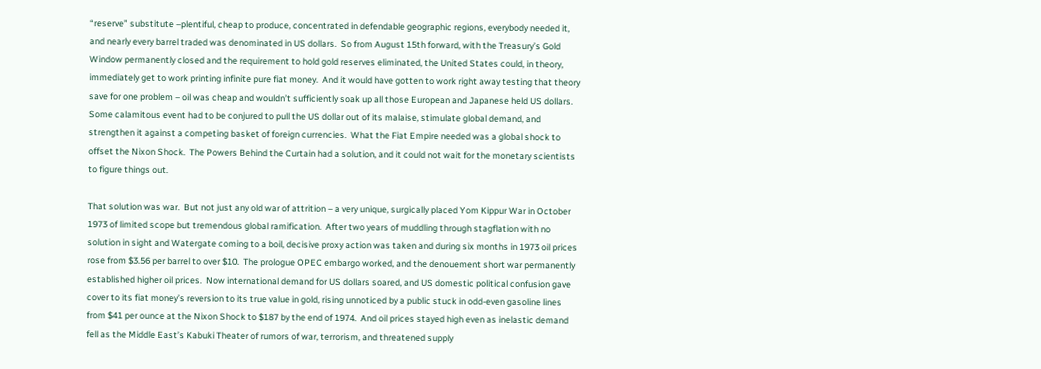“reserve” substitute –plentiful, cheap to produce, concentrated in defendable geographic regions, everybody needed it, and nearly every barrel traded was denominated in US dollars.  So from August 15th forward, with the Treasury’s Gold Window permanently closed and the requirement to hold gold reserves eliminated, the United States could, in theory, immediately get to work printing infinite pure fiat money.  And it would have gotten to work right away testing that theory save for one problem – oil was cheap and wouldn’t sufficiently soak up all those European and Japanese held US dollars.  Some calamitous event had to be conjured to pull the US dollar out of its malaise, stimulate global demand, and strengthen it against a competing basket of foreign currencies.  What the Fiat Empire needed was a global shock to offset the Nixon Shock.  The Powers Behind the Curtain had a solution, and it could not wait for the monetary scientists to figure things out.

That solution was war.  But not just any old war of attrition – a very unique, surgically placed Yom Kippur War in October 1973 of limited scope but tremendous global ramification.  After two years of muddling through stagflation with no solution in sight and Watergate coming to a boil, decisive proxy action was taken and during six months in 1973 oil prices rose from $3.56 per barrel to over $10.  The prologue OPEC embargo worked, and the denouement short war permanently established higher oil prices.  Now international demand for US dollars soared, and US domestic political confusion gave cover to its fiat money’s reversion to its true value in gold, rising unnoticed by a public stuck in odd-even gasoline lines from $41 per ounce at the Nixon Shock to $187 by the end of 1974.  And oil prices stayed high even as inelastic demand fell as the Middle East’s Kabuki Theater of rumors of war, terrorism, and threatened supply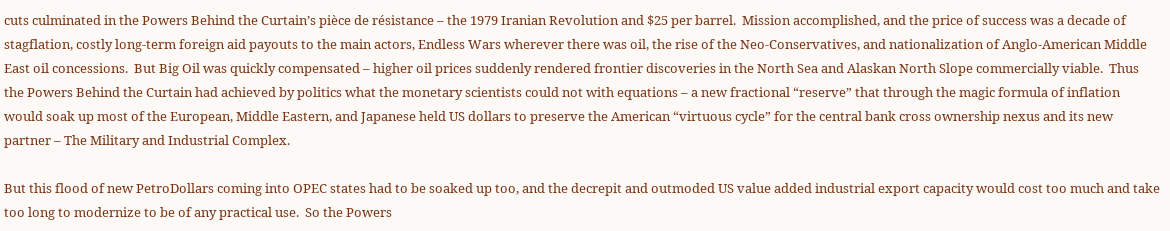cuts culminated in the Powers Behind the Curtain’s pièce de résistance – the 1979 Iranian Revolution and $25 per barrel.  Mission accomplished, and the price of success was a decade of stagflation, costly long-term foreign aid payouts to the main actors, Endless Wars wherever there was oil, the rise of the Neo-Conservatives, and nationalization of Anglo-American Middle East oil concessions.  But Big Oil was quickly compensated – higher oil prices suddenly rendered frontier discoveries in the North Sea and Alaskan North Slope commercially viable.  Thus the Powers Behind the Curtain had achieved by politics what the monetary scientists could not with equations – a new fractional “reserve” that through the magic formula of inflation would soak up most of the European, Middle Eastern, and Japanese held US dollars to preserve the American “virtuous cycle” for the central bank cross ownership nexus and its new partner – The Military and Industrial Complex.

But this flood of new PetroDollars coming into OPEC states had to be soaked up too, and the decrepit and outmoded US value added industrial export capacity would cost too much and take too long to modernize to be of any practical use.  So the Powers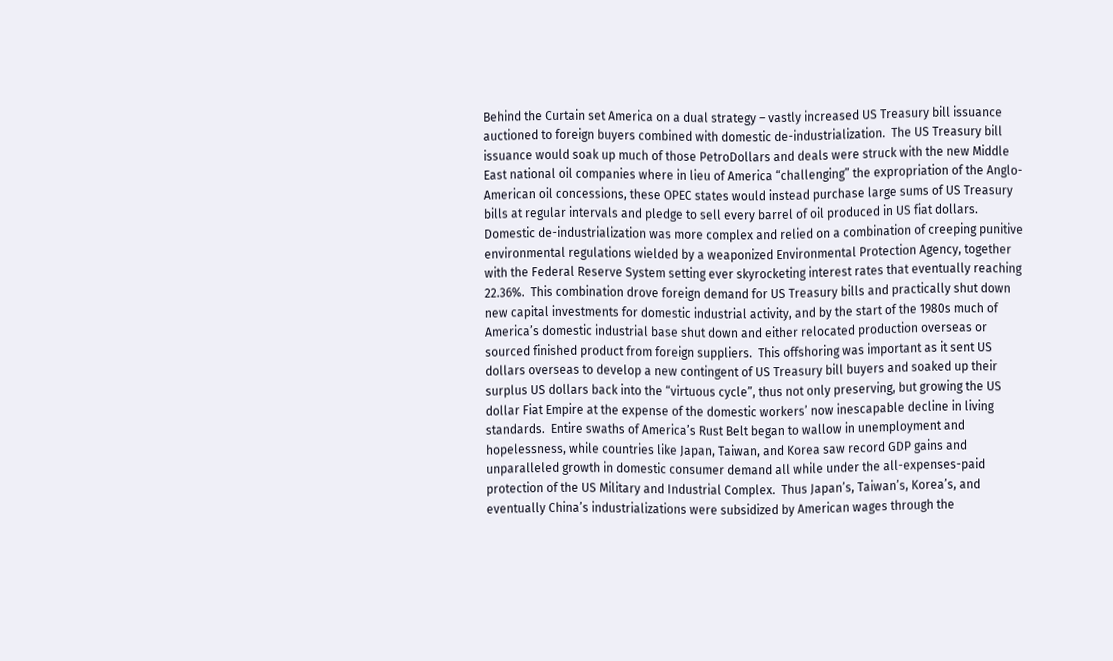Behind the Curtain set America on a dual strategy – vastly increased US Treasury bill issuance auctioned to foreign buyers combined with domestic de-industrialization.  The US Treasury bill issuance would soak up much of those PetroDollars and deals were struck with the new Middle East national oil companies where in lieu of America “challenging” the expropriation of the Anglo-American oil concessions, these OPEC states would instead purchase large sums of US Treasury bills at regular intervals and pledge to sell every barrel of oil produced in US fiat dollars.  Domestic de-industrialization was more complex and relied on a combination of creeping punitive environmental regulations wielded by a weaponized Environmental Protection Agency, together with the Federal Reserve System setting ever skyrocketing interest rates that eventually reaching 22.36%.  This combination drove foreign demand for US Treasury bills and practically shut down new capital investments for domestic industrial activity, and by the start of the 1980s much of America’s domestic industrial base shut down and either relocated production overseas or sourced finished product from foreign suppliers.  This offshoring was important as it sent US dollars overseas to develop a new contingent of US Treasury bill buyers and soaked up their surplus US dollars back into the “virtuous cycle”, thus not only preserving, but growing the US dollar Fiat Empire at the expense of the domestic workers’ now inescapable decline in living standards.  Entire swaths of America’s Rust Belt began to wallow in unemployment and hopelessness, while countries like Japan, Taiwan, and Korea saw record GDP gains and unparalleled growth in domestic consumer demand all while under the all-expenses-paid protection of the US Military and Industrial Complex.  Thus Japan’s, Taiwan’s, Korea’s, and eventually China’s industrializations were subsidized by American wages through the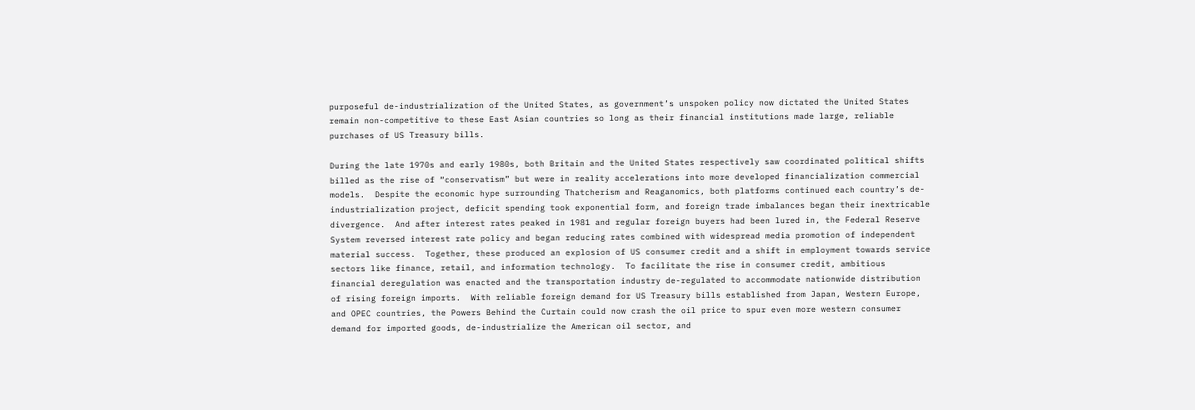purposeful de-industrialization of the United States, as government’s unspoken policy now dictated the United States remain non-competitive to these East Asian countries so long as their financial institutions made large, reliable purchases of US Treasury bills.

During the late 1970s and early 1980s, both Britain and the United States respectively saw coordinated political shifts billed as the rise of “conservatism” but were in reality accelerations into more developed financialization commercial models.  Despite the economic hype surrounding Thatcherism and Reaganomics, both platforms continued each country’s de-industrialization project, deficit spending took exponential form, and foreign trade imbalances began their inextricable divergence.  And after interest rates peaked in 1981 and regular foreign buyers had been lured in, the Federal Reserve System reversed interest rate policy and began reducing rates combined with widespread media promotion of independent material success.  Together, these produced an explosion of US consumer credit and a shift in employment towards service sectors like finance, retail, and information technology.  To facilitate the rise in consumer credit, ambitious financial deregulation was enacted and the transportation industry de-regulated to accommodate nationwide distribution of rising foreign imports.  With reliable foreign demand for US Treasury bills established from Japan, Western Europe, and OPEC countries, the Powers Behind the Curtain could now crash the oil price to spur even more western consumer demand for imported goods, de-industrialize the American oil sector, and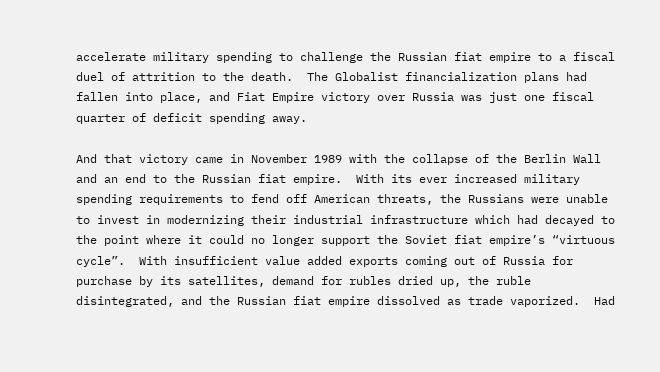accelerate military spending to challenge the Russian fiat empire to a fiscal duel of attrition to the death.  The Globalist financialization plans had fallen into place, and Fiat Empire victory over Russia was just one fiscal quarter of deficit spending away.

And that victory came in November 1989 with the collapse of the Berlin Wall and an end to the Russian fiat empire.  With its ever increased military spending requirements to fend off American threats, the Russians were unable to invest in modernizing their industrial infrastructure which had decayed to the point where it could no longer support the Soviet fiat empire’s “virtuous cycle”.  With insufficient value added exports coming out of Russia for purchase by its satellites, demand for rubles dried up, the ruble disintegrated, and the Russian fiat empire dissolved as trade vaporized.  Had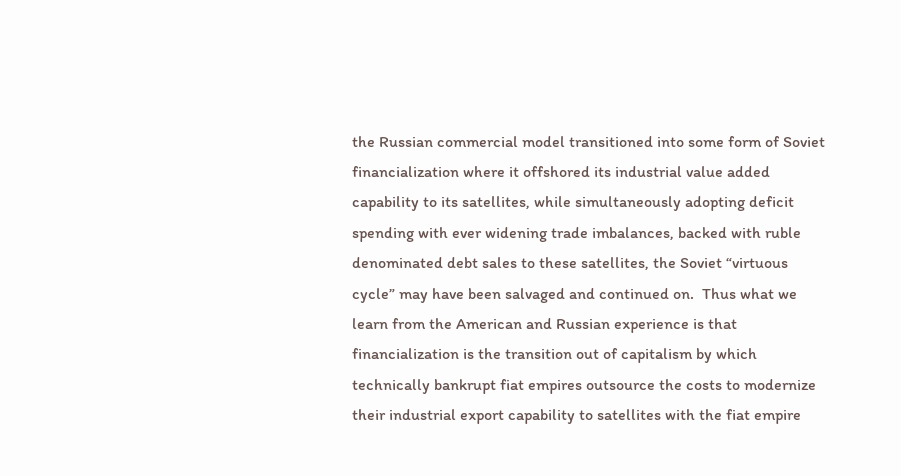the Russian commercial model transitioned into some form of Soviet financialization where it offshored its industrial value added capability to its satellites, while simultaneously adopting deficit spending with ever widening trade imbalances, backed with ruble denominated debt sales to these satellites, the Soviet “virtuous cycle” may have been salvaged and continued on.  Thus what we learn from the American and Russian experience is that financialization is the transition out of capitalism by which technically bankrupt fiat empires outsource the costs to modernize their industrial export capability to satellites with the fiat empire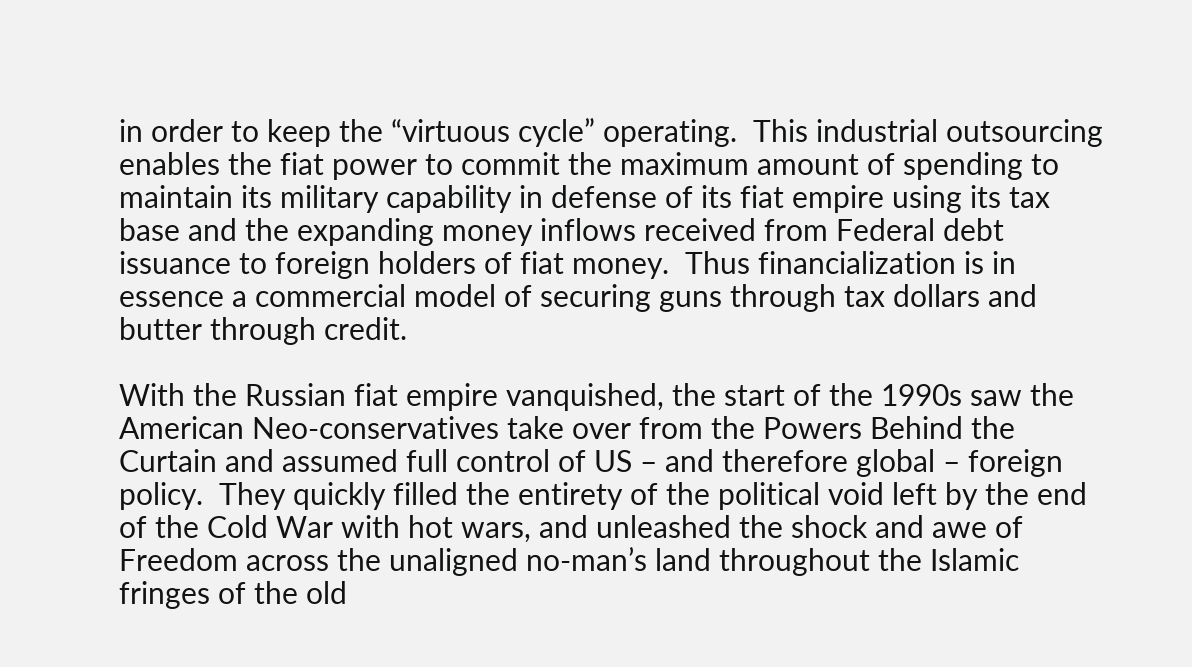in order to keep the “virtuous cycle” operating.  This industrial outsourcing enables the fiat power to commit the maximum amount of spending to maintain its military capability in defense of its fiat empire using its tax base and the expanding money inflows received from Federal debt issuance to foreign holders of fiat money.  Thus financialization is in essence a commercial model of securing guns through tax dollars and butter through credit.

With the Russian fiat empire vanquished, the start of the 1990s saw the American Neo-conservatives take over from the Powers Behind the Curtain and assumed full control of US – and therefore global – foreign policy.  They quickly filled the entirety of the political void left by the end of the Cold War with hot wars, and unleashed the shock and awe of Freedom across the unaligned no-man’s land throughout the Islamic fringes of the old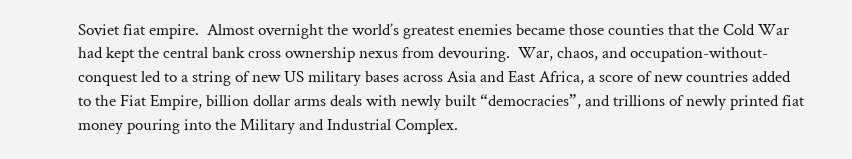Soviet fiat empire.  Almost overnight the world’s greatest enemies became those counties that the Cold War had kept the central bank cross ownership nexus from devouring.  War, chaos, and occupation-without-conquest led to a string of new US military bases across Asia and East Africa, a score of new countries added to the Fiat Empire, billion dollar arms deals with newly built “democracies”, and trillions of newly printed fiat money pouring into the Military and Industrial Complex.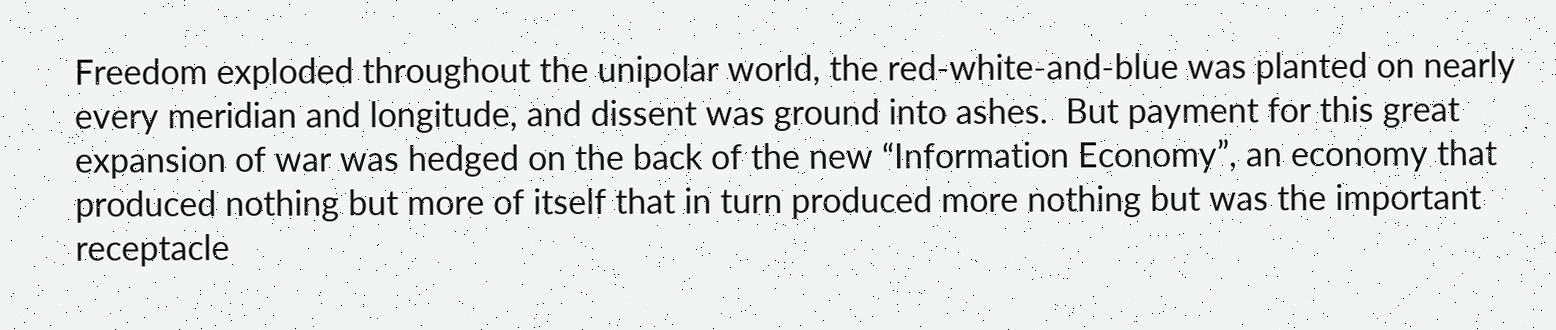Freedom exploded throughout the unipolar world, the red-white-and-blue was planted on nearly every meridian and longitude, and dissent was ground into ashes.  But payment for this great expansion of war was hedged on the back of the new “Information Economy”, an economy that produced nothing but more of itself that in turn produced more nothing but was the important receptacle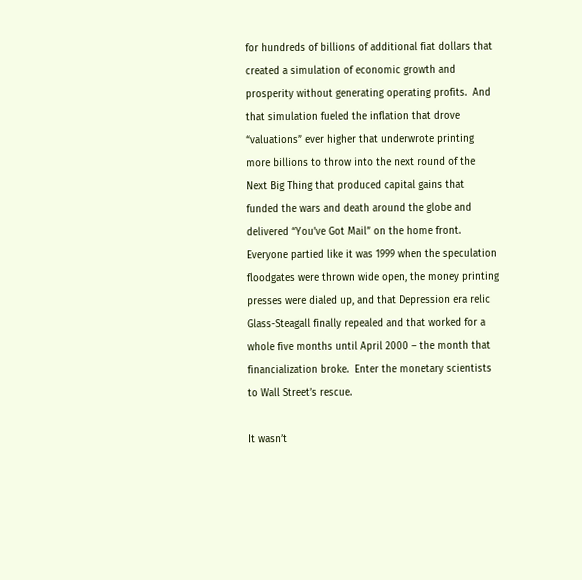for hundreds of billions of additional fiat dollars that created a simulation of economic growth and prosperity without generating operating profits.  And that simulation fueled the inflation that drove “valuations” ever higher that underwrote printing more billions to throw into the next round of the Next Big Thing that produced capital gains that funded the wars and death around the globe and delivered “You’ve Got Mail” on the home front.  Everyone partied like it was 1999 when the speculation floodgates were thrown wide open, the money printing presses were dialed up, and that Depression era relic Glass-Steagall finally repealed and that worked for a whole five months until April 2000 – the month that financialization broke.  Enter the monetary scientists to Wall Street’s rescue.

It wasn’t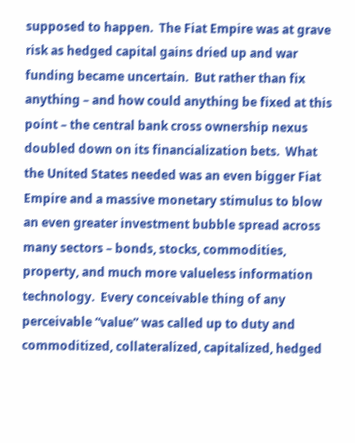supposed to happen.  The Fiat Empire was at grave risk as hedged capital gains dried up and war funding became uncertain.  But rather than fix anything – and how could anything be fixed at this point – the central bank cross ownership nexus doubled down on its financialization bets.  What the United States needed was an even bigger Fiat Empire and a massive monetary stimulus to blow an even greater investment bubble spread across many sectors – bonds, stocks, commodities, property, and much more valueless information technology.  Every conceivable thing of any perceivable “value” was called up to duty and commoditized, collateralized, capitalized, hedged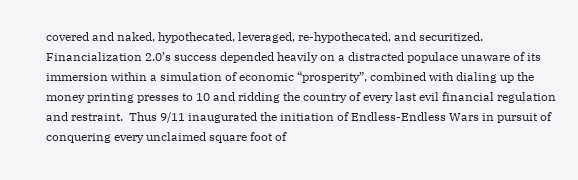covered and naked, hypothecated, leveraged, re-hypothecated, and securitized.  Financialization 2.0’s success depended heavily on a distracted populace unaware of its immersion within a simulation of economic “prosperity”, combined with dialing up the money printing presses to 10 and ridding the country of every last evil financial regulation and restraint.  Thus 9/11 inaugurated the initiation of Endless-Endless Wars in pursuit of conquering every unclaimed square foot of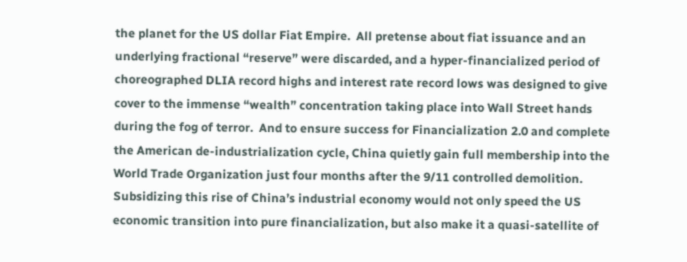the planet for the US dollar Fiat Empire.  All pretense about fiat issuance and an underlying fractional “reserve” were discarded, and a hyper-financialized period of choreographed DLIA record highs and interest rate record lows was designed to give cover to the immense “wealth” concentration taking place into Wall Street hands during the fog of terror.  And to ensure success for Financialization 2.0 and complete the American de-industrialization cycle, China quietly gain full membership into the World Trade Organization just four months after the 9/11 controlled demolition.  Subsidizing this rise of China’s industrial economy would not only speed the US economic transition into pure financialization, but also make it a quasi-satellite of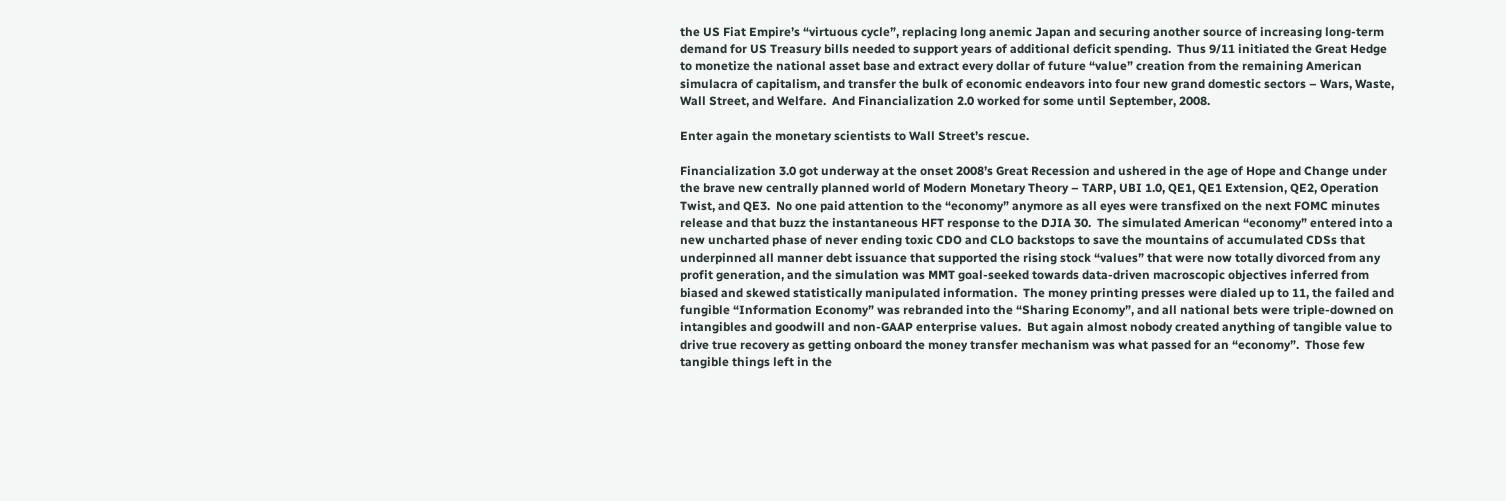the US Fiat Empire’s “virtuous cycle”, replacing long anemic Japan and securing another source of increasing long-term demand for US Treasury bills needed to support years of additional deficit spending.  Thus 9/11 initiated the Great Hedge to monetize the national asset base and extract every dollar of future “value” creation from the remaining American simulacra of capitalism, and transfer the bulk of economic endeavors into four new grand domestic sectors – Wars, Waste, Wall Street, and Welfare.  And Financialization 2.0 worked for some until September, 2008.

Enter again the monetary scientists to Wall Street’s rescue.

Financialization 3.0 got underway at the onset 2008’s Great Recession and ushered in the age of Hope and Change under the brave new centrally planned world of Modern Monetary Theory – TARP, UBI 1.0, QE1, QE1 Extension, QE2, Operation Twist, and QE3.  No one paid attention to the “economy” anymore as all eyes were transfixed on the next FOMC minutes release and that buzz the instantaneous HFT response to the DJIA 30.  The simulated American “economy” entered into a new uncharted phase of never ending toxic CDO and CLO backstops to save the mountains of accumulated CDSs that underpinned all manner debt issuance that supported the rising stock “values” that were now totally divorced from any profit generation, and the simulation was MMT goal-seeked towards data-driven macroscopic objectives inferred from biased and skewed statistically manipulated information.  The money printing presses were dialed up to 11, the failed and fungible “Information Economy” was rebranded into the “Sharing Economy”, and all national bets were triple-downed on intangibles and goodwill and non-GAAP enterprise values.  But again almost nobody created anything of tangible value to drive true recovery as getting onboard the money transfer mechanism was what passed for an “economy”.  Those few tangible things left in the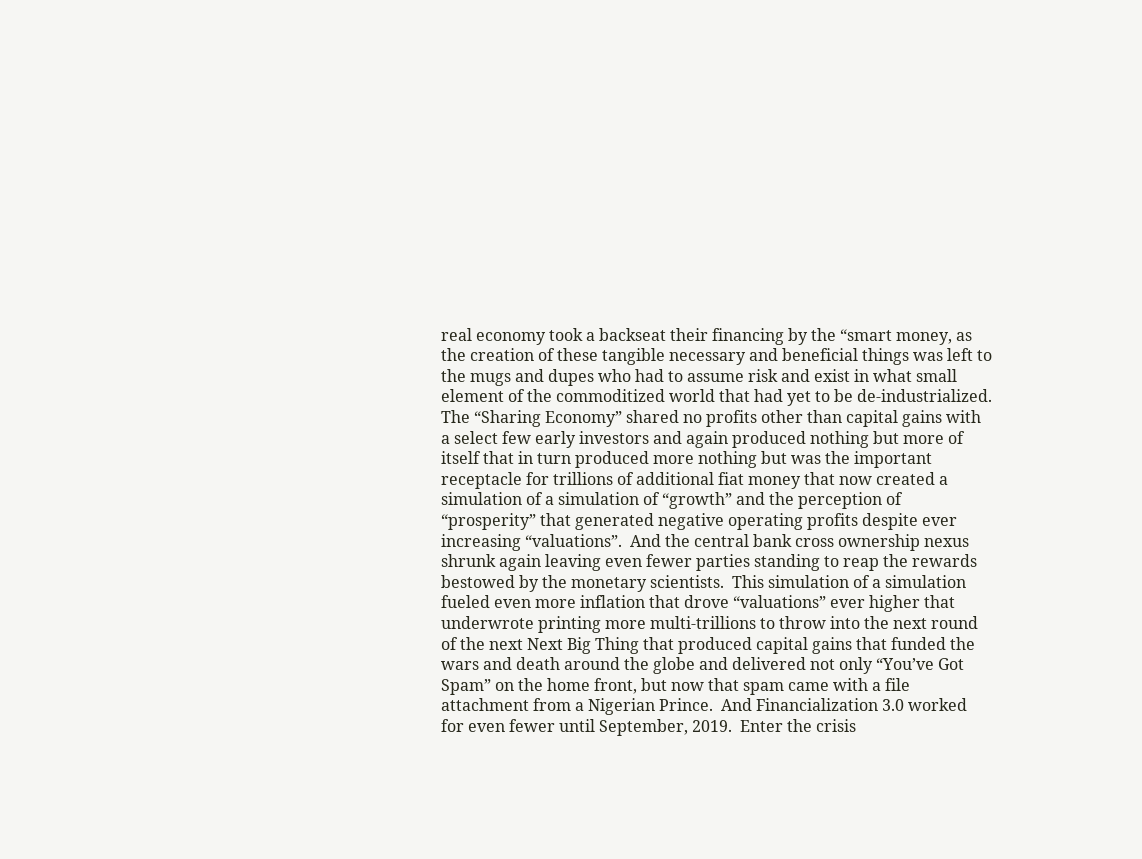real economy took a backseat their financing by the “smart money, as the creation of these tangible necessary and beneficial things was left to the mugs and dupes who had to assume risk and exist in what small element of the commoditized world that had yet to be de-industrialized.  The “Sharing Economy” shared no profits other than capital gains with a select few early investors and again produced nothing but more of itself that in turn produced more nothing but was the important receptacle for trillions of additional fiat money that now created a simulation of a simulation of “growth” and the perception of “prosperity” that generated negative operating profits despite ever increasing “valuations”.  And the central bank cross ownership nexus shrunk again leaving even fewer parties standing to reap the rewards bestowed by the monetary scientists.  This simulation of a simulation fueled even more inflation that drove “valuations” ever higher that underwrote printing more multi-trillions to throw into the next round of the next Next Big Thing that produced capital gains that funded the wars and death around the globe and delivered not only “You’ve Got Spam” on the home front, but now that spam came with a file attachment from a Nigerian Prince.  And Financialization 3.0 worked for even fewer until September, 2019.  Enter the crisis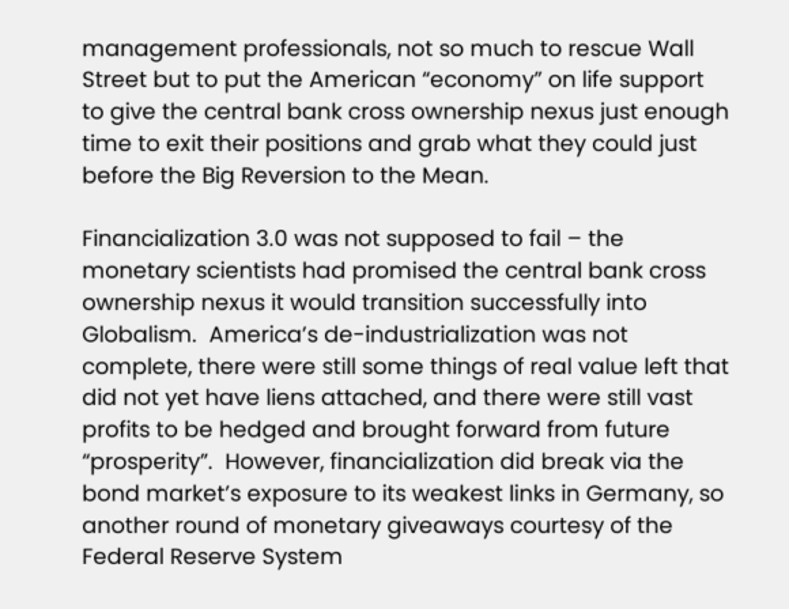management professionals, not so much to rescue Wall Street but to put the American “economy” on life support  to give the central bank cross ownership nexus just enough time to exit their positions and grab what they could just before the Big Reversion to the Mean.

Financialization 3.0 was not supposed to fail – the monetary scientists had promised the central bank cross ownership nexus it would transition successfully into Globalism.  America’s de-industrialization was not complete, there were still some things of real value left that did not yet have liens attached, and there were still vast profits to be hedged and brought forward from future “prosperity”.  However, financialization did break via the bond market’s exposure to its weakest links in Germany, so another round of monetary giveaways courtesy of the Federal Reserve System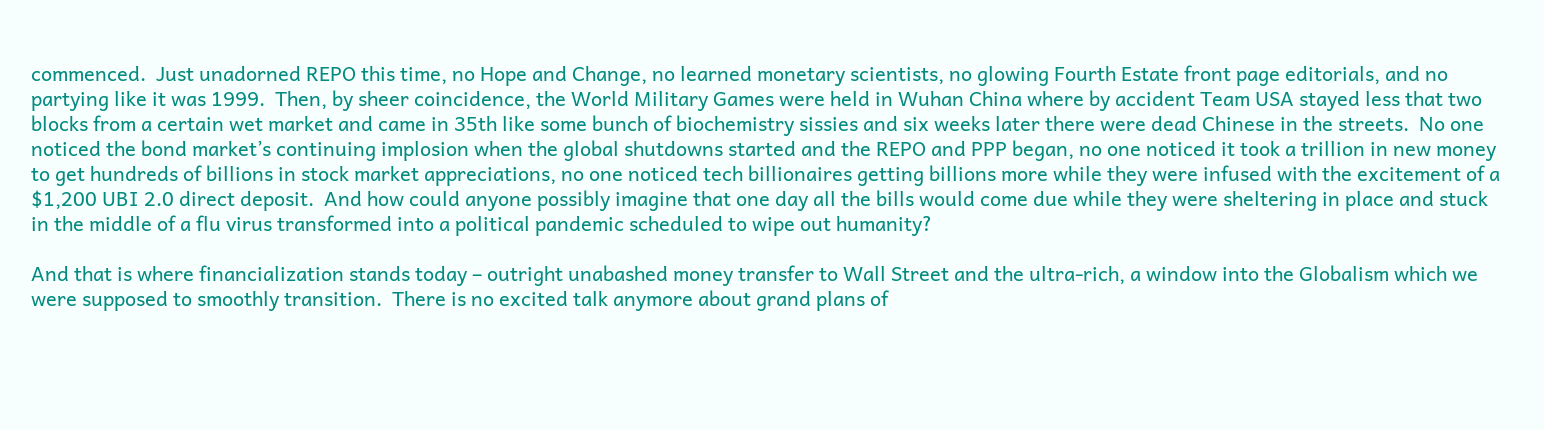commenced.  Just unadorned REPO this time, no Hope and Change, no learned monetary scientists, no glowing Fourth Estate front page editorials, and no partying like it was 1999.  Then, by sheer coincidence, the World Military Games were held in Wuhan China where by accident Team USA stayed less that two blocks from a certain wet market and came in 35th like some bunch of biochemistry sissies and six weeks later there were dead Chinese in the streets.  No one noticed the bond market’s continuing implosion when the global shutdowns started and the REPO and PPP began, no one noticed it took a trillion in new money to get hundreds of billions in stock market appreciations, no one noticed tech billionaires getting billions more while they were infused with the excitement of a $1,200 UBI 2.0 direct deposit.  And how could anyone possibly imagine that one day all the bills would come due while they were sheltering in place and stuck in the middle of a flu virus transformed into a political pandemic scheduled to wipe out humanity?

And that is where financialization stands today – outright unabashed money transfer to Wall Street and the ultra-rich, a window into the Globalism which we were supposed to smoothly transition.  There is no excited talk anymore about grand plans of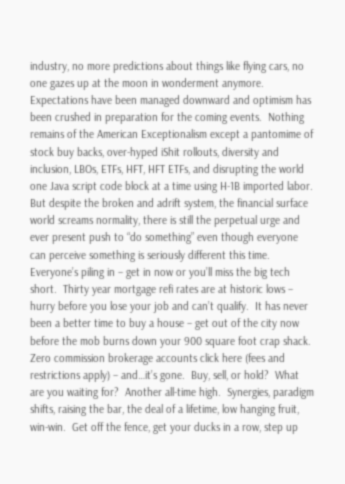industry, no more predictions about things like flying cars, no one gazes up at the moon in wonderment anymore.  Expectations have been managed downward and optimism has been crushed in preparation for the coming events.  Nothing remains of the American Exceptionalism except a pantomime of stock buy backs, over-hyped iShit rollouts, diversity and inclusion, LBOs, ETFs, HFT, HFT ETFs, and disrupting the world one Java script code block at a time using H-1B imported labor.  But despite the broken and adrift system, the financial surface world screams normality, there is still the perpetual urge and ever present push to “do something” even though everyone can perceive something is seriously different this time.  Everyone’s piling in – get in now or you’ll miss the big tech short.  Thirty year mortgage refi rates are at historic lows – hurry before you lose your job and can’t qualify.  It has never been a better time to buy a house – get out of the city now before the mob burns down your 900 square foot crap shack.  Zero commission brokerage accounts click here (fees and restrictions apply) – and…it’s gone.  Buy, sell, or hold?  What are you waiting for?  Another all-time high.  Synergies, paradigm shifts, raising the bar, the deal of a lifetime, low hanging fruit, win-win.  Get off the fence, get your ducks in a row, step up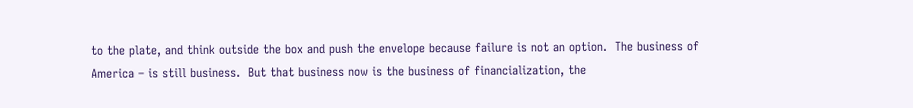to the plate, and think outside the box and push the envelope because failure is not an option.  The business of America – is still business.  But that business now is the business of financialization, the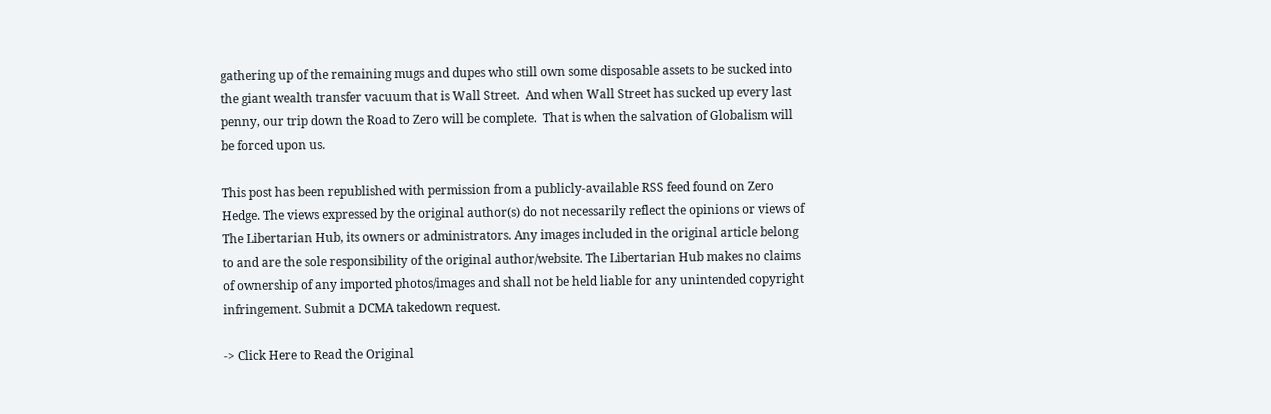gathering up of the remaining mugs and dupes who still own some disposable assets to be sucked into the giant wealth transfer vacuum that is Wall Street.  And when Wall Street has sucked up every last penny, our trip down the Road to Zero will be complete.  That is when the salvation of Globalism will be forced upon us.

This post has been republished with permission from a publicly-available RSS feed found on Zero Hedge. The views expressed by the original author(s) do not necessarily reflect the opinions or views of The Libertarian Hub, its owners or administrators. Any images included in the original article belong to and are the sole responsibility of the original author/website. The Libertarian Hub makes no claims of ownership of any imported photos/images and shall not be held liable for any unintended copyright infringement. Submit a DCMA takedown request.

-> Click Here to Read the Original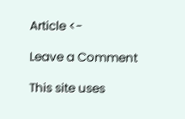Article <-

Leave a Comment

This site uses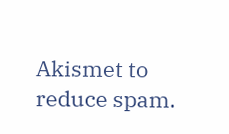Akismet to reduce spam.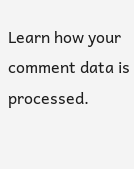Learn how your comment data is processed.